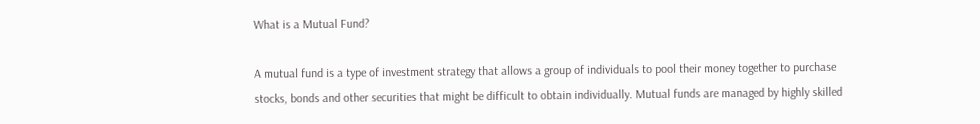What is a Mutual Fund?

A mutual fund is a type of investment strategy that allows a group of individuals to pool their money together to purchase stocks, bonds and other securities that might be difficult to obtain individually. Mutual funds are managed by highly skilled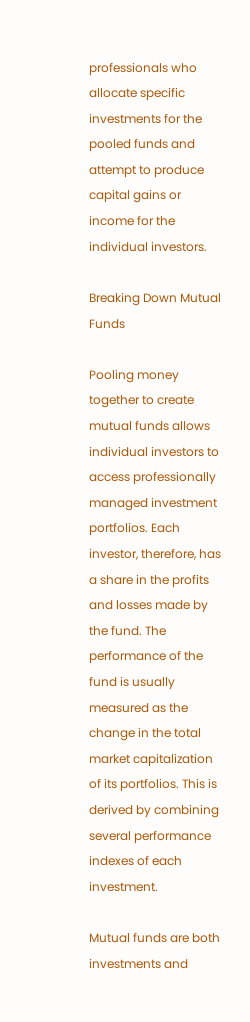professionals who allocate specific investments for the pooled funds and attempt to produce capital gains or income for the individual investors.

Breaking Down Mutual Funds

Pooling money together to create mutual funds allows individual investors to access professionally managed investment portfolios. Each investor, therefore, has a share in the profits and losses made by the fund. The performance of the fund is usually measured as the change in the total market capitalization of its portfolios. This is derived by combining several performance indexes of each investment.

Mutual funds are both investments and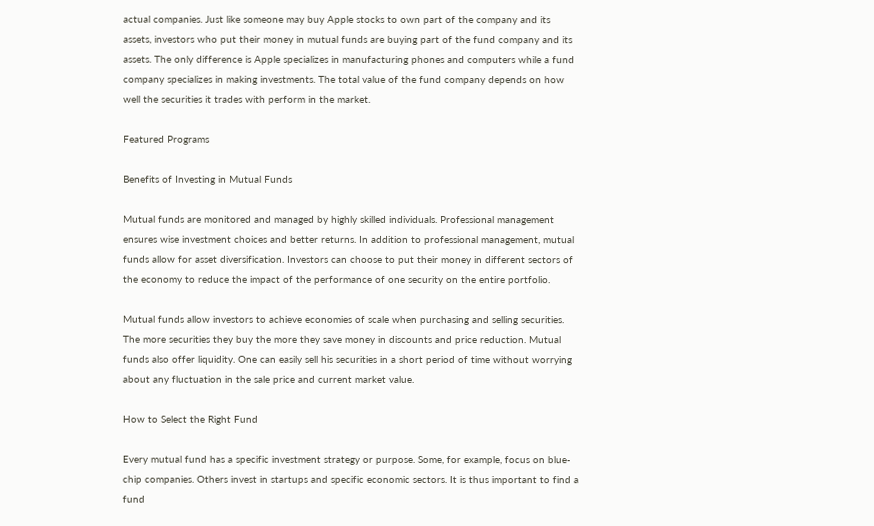actual companies. Just like someone may buy Apple stocks to own part of the company and its assets, investors who put their money in mutual funds are buying part of the fund company and its assets. The only difference is Apple specializes in manufacturing phones and computers while a fund company specializes in making investments. The total value of the fund company depends on how well the securities it trades with perform in the market.

Featured Programs

Benefits of Investing in Mutual Funds

Mutual funds are monitored and managed by highly skilled individuals. Professional management ensures wise investment choices and better returns. In addition to professional management, mutual funds allow for asset diversification. Investors can choose to put their money in different sectors of the economy to reduce the impact of the performance of one security on the entire portfolio.

Mutual funds allow investors to achieve economies of scale when purchasing and selling securities. The more securities they buy the more they save money in discounts and price reduction. Mutual funds also offer liquidity. One can easily sell his securities in a short period of time without worrying about any fluctuation in the sale price and current market value.

How to Select the Right Fund

Every mutual fund has a specific investment strategy or purpose. Some, for example, focus on blue-chip companies. Others invest in startups and specific economic sectors. It is thus important to find a fund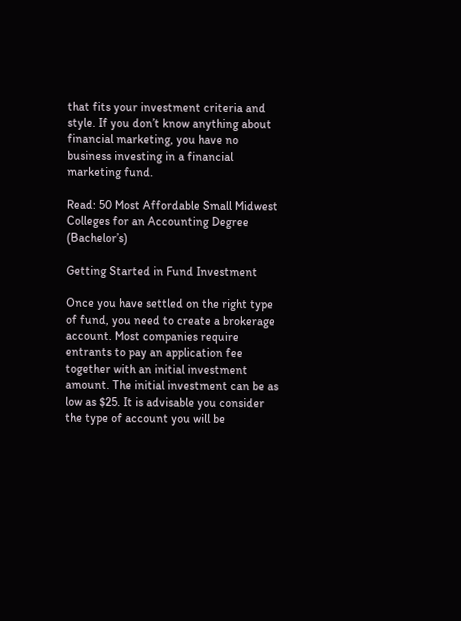that fits your investment criteria and style. If you don’t know anything about financial marketing, you have no business investing in a financial marketing fund.

Read: 50 Most Affordable Small Midwest Colleges for an Accounting Degree (Bachelor’s)

Getting Started in Fund Investment

Once you have settled on the right type of fund, you need to create a brokerage account. Most companies require entrants to pay an application fee together with an initial investment amount. The initial investment can be as low as $25. It is advisable you consider the type of account you will be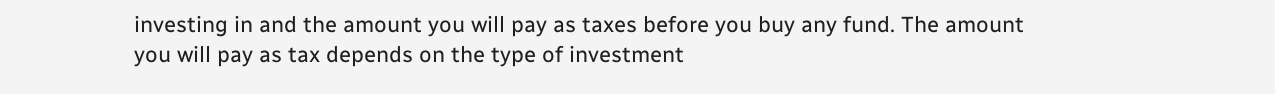investing in and the amount you will pay as taxes before you buy any fund. The amount you will pay as tax depends on the type of investment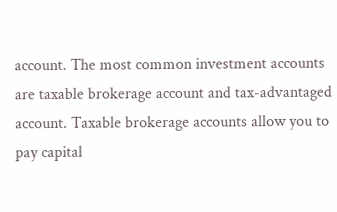account. The most common investment accounts are taxable brokerage account and tax-advantaged account. Taxable brokerage accounts allow you to pay capital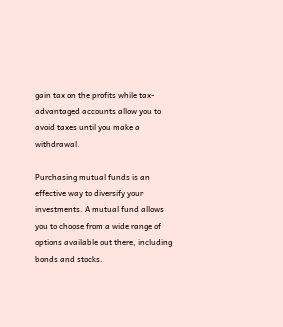gain tax on the profits while tax-advantaged accounts allow you to avoid taxes until you make a withdrawal.

Purchasing mutual funds is an effective way to diversify your investments. A mutual fund allows you to choose from a wide range of options available out there, including bonds and stocks.